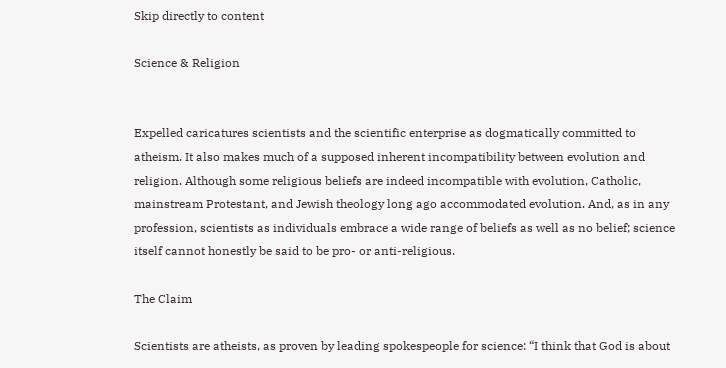Skip directly to content

Science & Religion


Expelled caricatures scientists and the scientific enterprise as dogmatically committed to atheism. It also makes much of a supposed inherent incompatibility between evolution and religion. Although some religious beliefs are indeed incompatible with evolution, Catholic, mainstream Protestant, and Jewish theology long ago accommodated evolution. And, as in any profession, scientists as individuals embrace a wide range of beliefs as well as no belief; science itself cannot honestly be said to be pro- or anti-religious.

The Claim

Scientists are atheists, as proven by leading spokespeople for science: “I think that God is about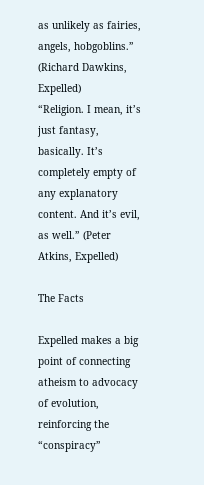as unlikely as fairies, angels, hobgoblins.” (Richard Dawkins, Expelled)
“Religion. I mean, it’s just fantasy, basically. It’s completely empty of any explanatory content. And it’s evil, as well.” (Peter Atkins, Expelled)

The Facts

Expelled makes a big point of connecting atheism to advocacy of evolution, reinforcing the “conspiracy”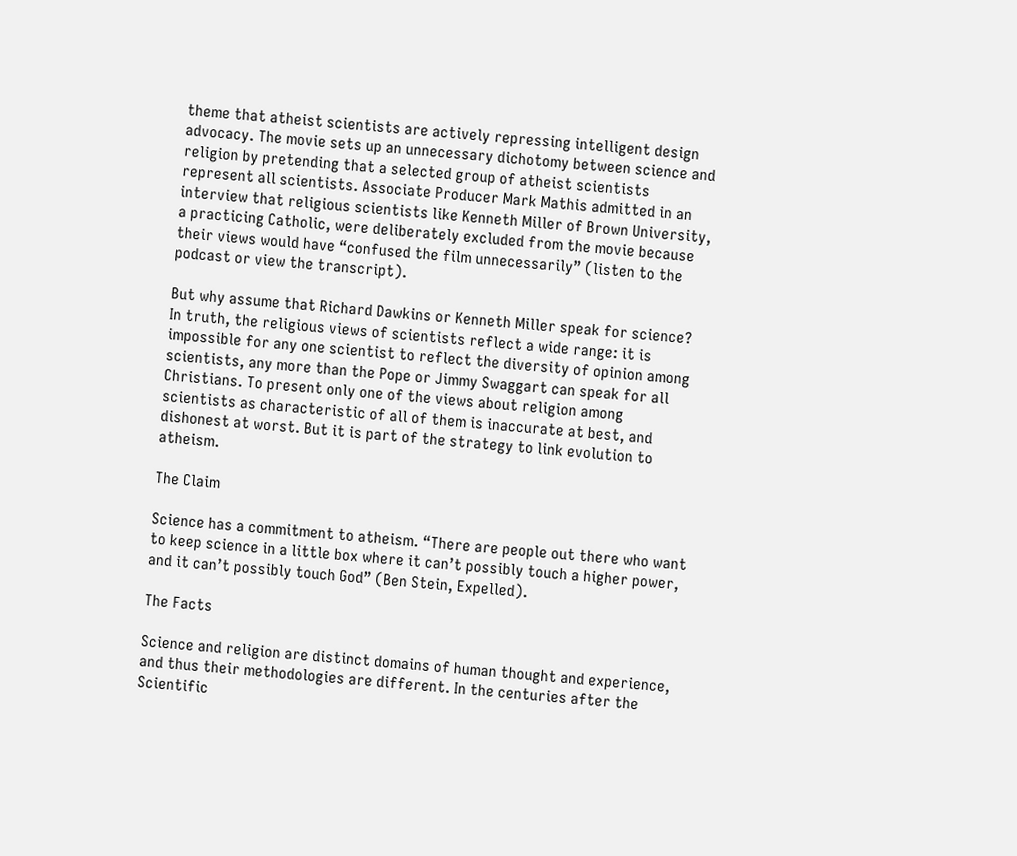theme that atheist scientists are actively repressing intelligent design advocacy. The movie sets up an unnecessary dichotomy between science and religion by pretending that a selected group of atheist scientists represent all scientists. Associate Producer Mark Mathis admitted in an interview that religious scientists like Kenneth Miller of Brown University, a practicing Catholic, were deliberately excluded from the movie because their views would have “confused the film unnecessarily” (listen to the podcast or view the transcript).

But why assume that Richard Dawkins or Kenneth Miller speak for science? In truth, the religious views of scientists reflect a wide range: it is impossible for any one scientist to reflect the diversity of opinion among scientists, any more than the Pope or Jimmy Swaggart can speak for all Christians. To present only one of the views about religion among scientists as characteristic of all of them is inaccurate at best, and dishonest at worst. But it is part of the strategy to link evolution to atheism.

The Claim

Science has a commitment to atheism. “There are people out there who want to keep science in a little box where it can’t possibly touch a higher power, and it can’t possibly touch God” (Ben Stein, Expelled).

The Facts

Science and religion are distinct domains of human thought and experience, and thus their methodologies are different. In the centuries after the Scientific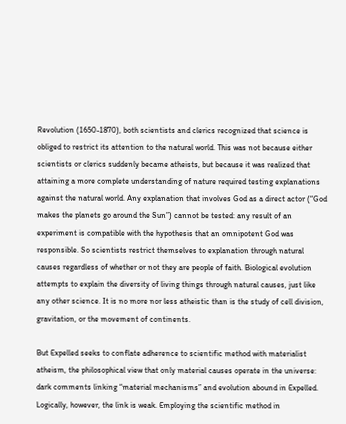Revolution (1650-1870), both scientists and clerics recognized that science is obliged to restrict its attention to the natural world. This was not because either scientists or clerics suddenly became atheists, but because it was realized that attaining a more complete understanding of nature required testing explanations against the natural world. Any explanation that involves God as a direct actor (“God makes the planets go around the Sun”) cannot be tested: any result of an experiment is compatible with the hypothesis that an omnipotent God was responsible. So scientists restrict themselves to explanation through natural causes regardless of whether or not they are people of faith. Biological evolution attempts to explain the diversity of living things through natural causes, just like any other science. It is no more nor less atheistic than is the study of cell division, gravitation, or the movement of continents.

But Expelled seeks to conflate adherence to scientific method with materialist atheism, the philosophical view that only material causes operate in the universe: dark comments linking “material mechanisms” and evolution abound in Expelled. Logically, however, the link is weak. Employing the scientific method in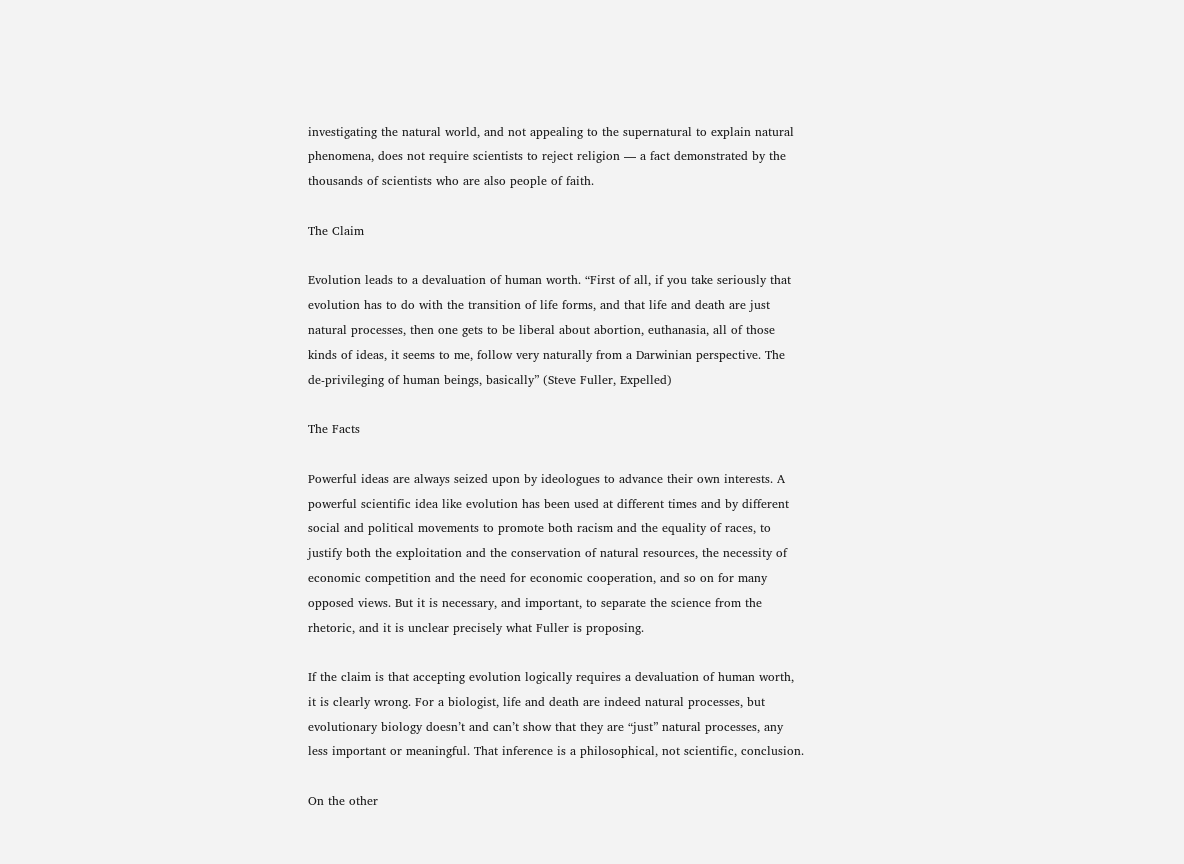investigating the natural world, and not appealing to the supernatural to explain natural phenomena, does not require scientists to reject religion — a fact demonstrated by the thousands of scientists who are also people of faith.

The Claim

Evolution leads to a devaluation of human worth. “First of all, if you take seriously that evolution has to do with the transition of life forms, and that life and death are just natural processes, then one gets to be liberal about abortion, euthanasia, all of those kinds of ideas, it seems to me, follow very naturally from a Darwinian perspective. The de-privileging of human beings, basically” (Steve Fuller, Expelled)

The Facts

Powerful ideas are always seized upon by ideologues to advance their own interests. A powerful scientific idea like evolution has been used at different times and by different social and political movements to promote both racism and the equality of races, to justify both the exploitation and the conservation of natural resources, the necessity of economic competition and the need for economic cooperation, and so on for many opposed views. But it is necessary, and important, to separate the science from the rhetoric, and it is unclear precisely what Fuller is proposing.

If the claim is that accepting evolution logically requires a devaluation of human worth, it is clearly wrong. For a biologist, life and death are indeed natural processes, but evolutionary biology doesn’t and can’t show that they are “just” natural processes, any less important or meaningful. That inference is a philosophical, not scientific, conclusion.

On the other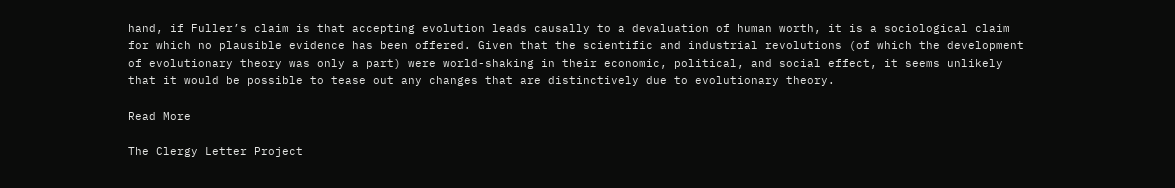hand, if Fuller’s claim is that accepting evolution leads causally to a devaluation of human worth, it is a sociological claim for which no plausible evidence has been offered. Given that the scientific and industrial revolutions (of which the development of evolutionary theory was only a part) were world-shaking in their economic, political, and social effect, it seems unlikely that it would be possible to tease out any changes that are distinctively due to evolutionary theory.

Read More

The Clergy Letter Project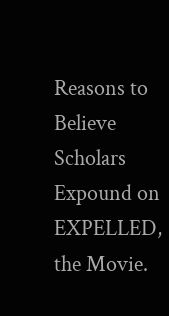Reasons to Believe Scholars Expound on EXPELLED, the Movie.